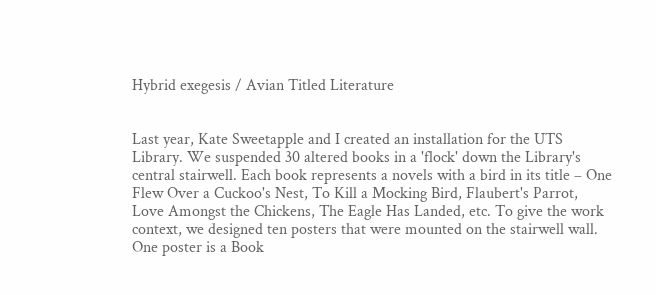Hybrid exegesis / Avian Titled Literature


Last year, Kate Sweetapple and I created an installation for the UTS Library. We suspended 30 altered books in a 'flock' down the Library's central stairwell. Each book represents a novels with a bird in its title – One Flew Over a Cuckoo's Nest, To Kill a Mocking Bird, Flaubert's Parrot, Love Amongst the Chickens, The Eagle Has Landed, etc. To give the work context, we designed ten posters that were mounted on the stairwell wall. One poster is a Book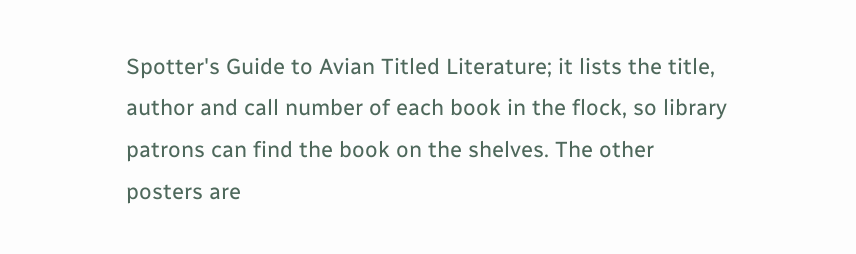Spotter's Guide to Avian Titled Literature; it lists the title, author and call number of each book in the flock, so library patrons can find the book on the shelves. The other posters are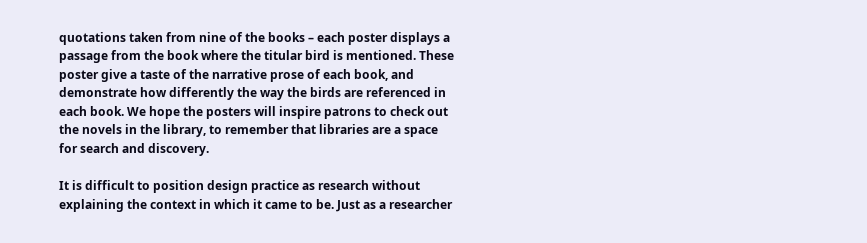quotations taken from nine of the books – each poster displays a passage from the book where the titular bird is mentioned. These poster give a taste of the narrative prose of each book, and demonstrate how differently the way the birds are referenced in each book. We hope the posters will inspire patrons to check out the novels in the library, to remember that libraries are a space for search and discovery.

It is difficult to position design practice as research without explaining the context in which it came to be. Just as a researcher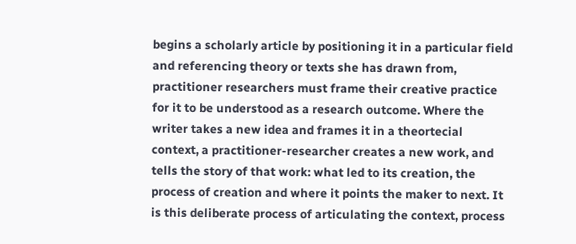begins a scholarly article by positioning it in a particular field and referencing theory or texts she has drawn from, practitioner researchers must frame their creative practice for it to be understood as a research outcome. Where the writer takes a new idea and frames it in a theortecial context, a practitioner-researcher creates a new work, and tells the story of that work: what led to its creation, the process of creation and where it points the maker to next. It is this deliberate process of articulating the context, process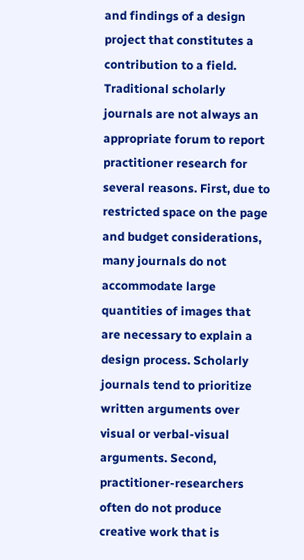and findings of a design project that constitutes a contribution to a field. Traditional scholarly journals are not always an appropriate forum to report practitioner research for several reasons. First, due to restricted space on the page and budget considerations, many journals do not accommodate large quantities of images that are necessary to explain a design process. Scholarly journals tend to prioritize written arguments over visual or verbal-visual arguments. Second, practitioner-researchers often do not produce creative work that is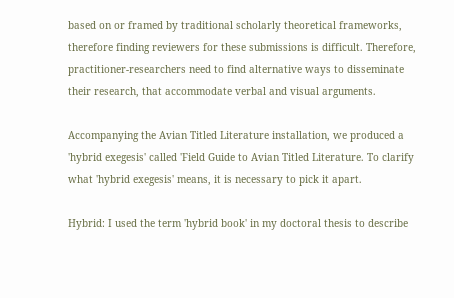based on or framed by traditional scholarly theoretical frameworks, therefore finding reviewers for these submissions is difficult. Therefore, practitioner-researchers need to find alternative ways to disseminate their research, that accommodate verbal and visual arguments.

Accompanying the Avian Titled Literature installation, we produced a 'hybrid exegesis' called 'Field Guide to Avian Titled Literature. To clarify what 'hybrid exegesis' means, it is necessary to pick it apart.

Hybrid: I used the term 'hybrid book' in my doctoral thesis to describe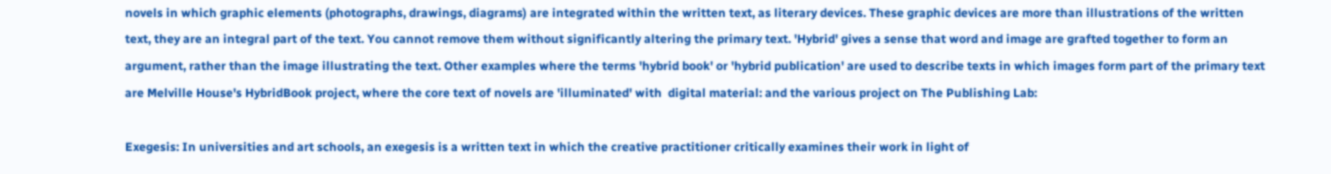novels in which graphic elements (photographs, drawings, diagrams) are integrated within the written text, as literary devices. These graphic devices are more than illustrations of the written text, they are an integral part of the text. You cannot remove them without significantly altering the primary text. 'Hybrid' gives a sense that word and image are grafted together to form an argument, rather than the image illustrating the text. Other examples where the terms 'hybrid book' or 'hybrid publication' are used to describe texts in which images form part of the primary text are Melville House's HybridBook project, where the core text of novels are 'illuminated' with  digital material: and the various project on The Publishing Lab:

Exegesis: In universities and art schools, an exegesis is a written text in which the creative practitioner critically examines their work in light of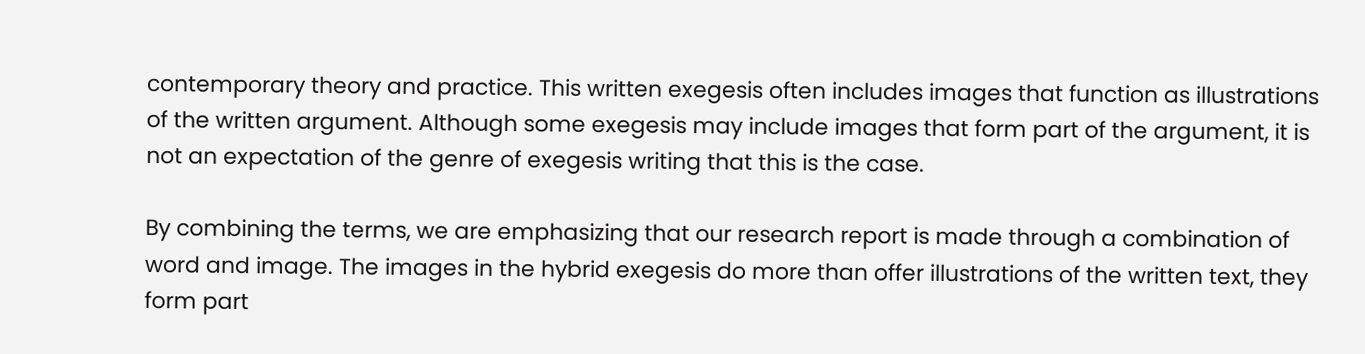contemporary theory and practice. This written exegesis often includes images that function as illustrations of the written argument. Although some exegesis may include images that form part of the argument, it is not an expectation of the genre of exegesis writing that this is the case.

By combining the terms, we are emphasizing that our research report is made through a combination of word and image. The images in the hybrid exegesis do more than offer illustrations of the written text, they form part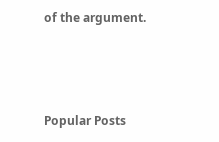of the argument.



Popular Posts